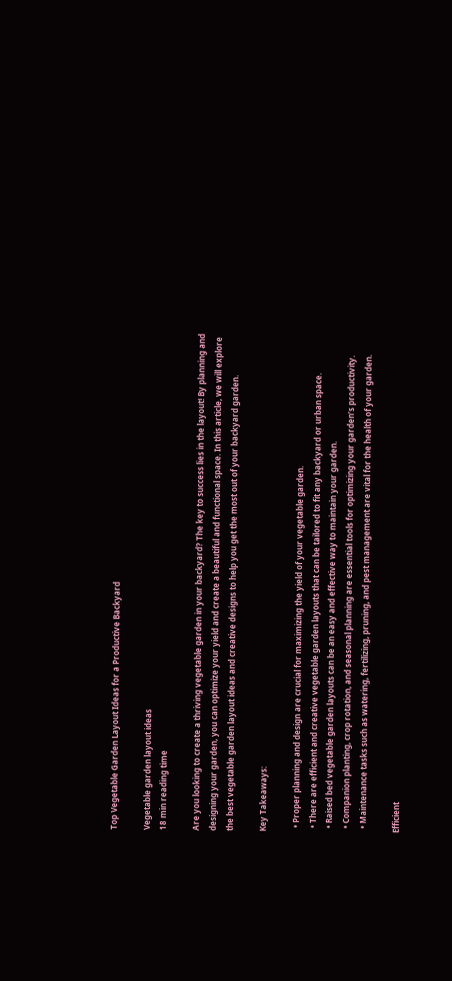Top Vegetable Garden Layout Ideas for a Productive Backyard

Vegetable garden layout ideas
18 min reading time

Are you looking to create a thriving vegetable garden in your backyard? The key to success lies in the layout! By planning and designing your garden, you can optimize your yield and create a beautiful and functional space. In this article, we will explore the best vegetable garden layout ideas and creative designs to help you get the most out of your backyard garden.

Key Takeaways:

  • Proper planning and design are crucial for maximizing the yield of your vegetable garden.
  • There are efficient and creative vegetable garden layouts that can be tailored to fit any backyard or urban space.
  • Raised bed vegetable garden layouts can be an easy and effective way to maintain your garden.
  • Companion planting, crop rotation, and seasonal planning are essential tools for optimizing your garden’s productivity.
  • Maintenance tasks such as watering, fertilizing, pruning, and pest management are vital for the health of your garden.

Efficient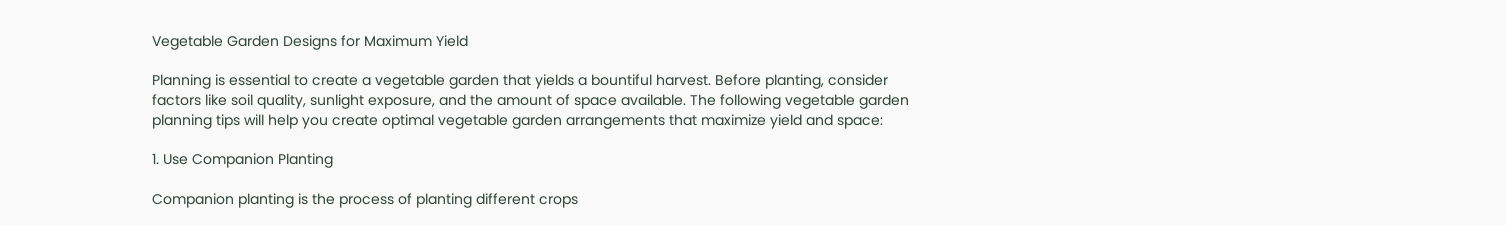Vegetable Garden Designs for Maximum Yield

Planning is essential to create a vegetable garden that yields a bountiful harvest. Before planting, consider factors like soil quality, sunlight exposure, and the amount of space available. The following vegetable garden planning tips will help you create optimal vegetable garden arrangements that maximize yield and space:

1. Use Companion Planting

Companion planting is the process of planting different crops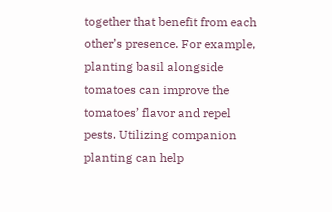together that benefit from each other’s presence. For example, planting basil alongside tomatoes can improve the tomatoes’ flavor and repel pests. Utilizing companion planting can help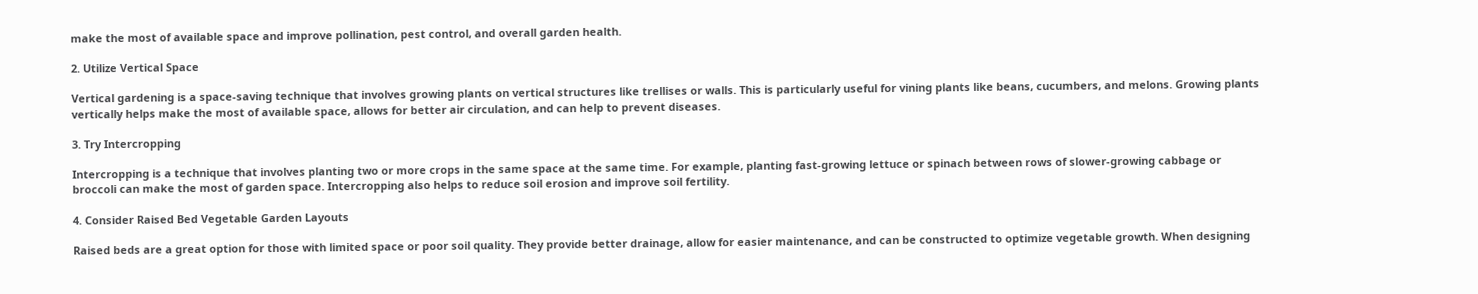make the most of available space and improve pollination, pest control, and overall garden health.

2. Utilize Vertical Space

Vertical gardening is a space-saving technique that involves growing plants on vertical structures like trellises or walls. This is particularly useful for vining plants like beans, cucumbers, and melons. Growing plants vertically helps make the most of available space, allows for better air circulation, and can help to prevent diseases.

3. Try Intercropping

Intercropping is a technique that involves planting two or more crops in the same space at the same time. For example, planting fast-growing lettuce or spinach between rows of slower-growing cabbage or broccoli can make the most of garden space. Intercropping also helps to reduce soil erosion and improve soil fertility.

4. Consider Raised Bed Vegetable Garden Layouts

Raised beds are a great option for those with limited space or poor soil quality. They provide better drainage, allow for easier maintenance, and can be constructed to optimize vegetable growth. When designing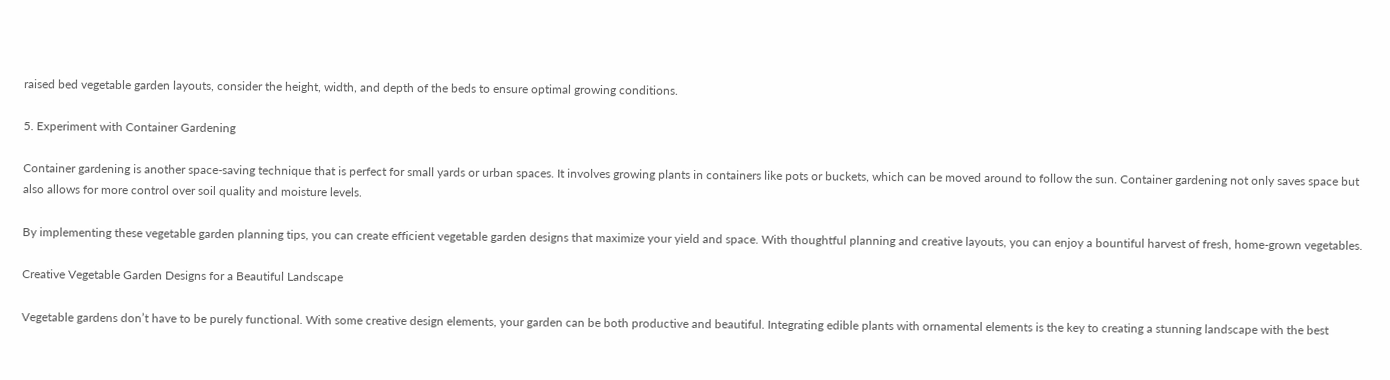raised bed vegetable garden layouts, consider the height, width, and depth of the beds to ensure optimal growing conditions.

5. Experiment with Container Gardening

Container gardening is another space-saving technique that is perfect for small yards or urban spaces. It involves growing plants in containers like pots or buckets, which can be moved around to follow the sun. Container gardening not only saves space but also allows for more control over soil quality and moisture levels.

By implementing these vegetable garden planning tips, you can create efficient vegetable garden designs that maximize your yield and space. With thoughtful planning and creative layouts, you can enjoy a bountiful harvest of fresh, home-grown vegetables.

Creative Vegetable Garden Designs for a Beautiful Landscape

Vegetable gardens don’t have to be purely functional. With some creative design elements, your garden can be both productive and beautiful. Integrating edible plants with ornamental elements is the key to creating a stunning landscape with the best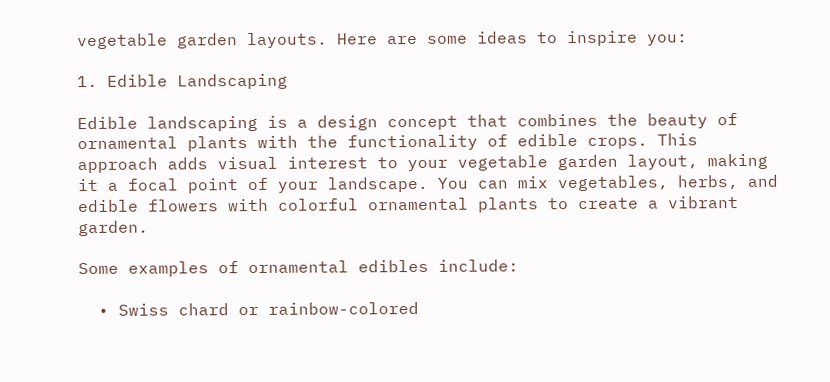vegetable garden layouts. Here are some ideas to inspire you:

1. Edible Landscaping

Edible landscaping is a design concept that combines the beauty of ornamental plants with the functionality of edible crops. This approach adds visual interest to your vegetable garden layout, making it a focal point of your landscape. You can mix vegetables, herbs, and edible flowers with colorful ornamental plants to create a vibrant garden.

Some examples of ornamental edibles include:

  • Swiss chard or rainbow-colored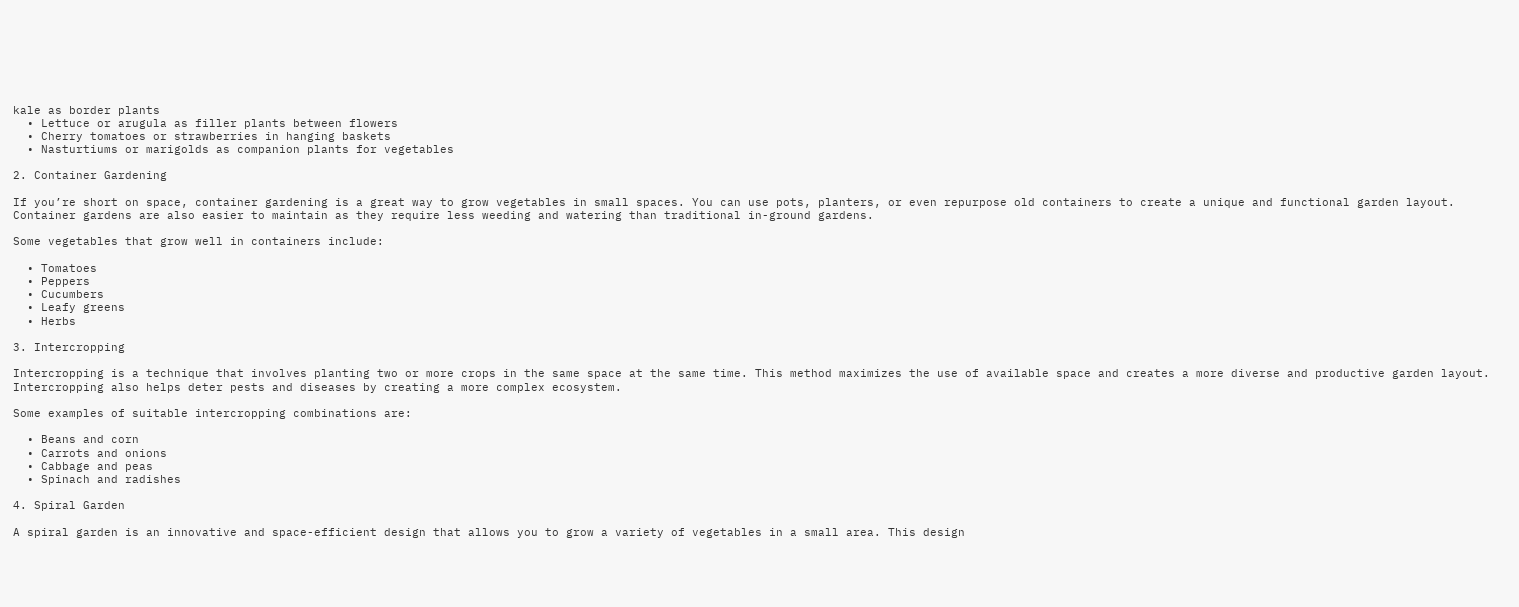kale as border plants
  • Lettuce or arugula as filler plants between flowers
  • Cherry tomatoes or strawberries in hanging baskets
  • Nasturtiums or marigolds as companion plants for vegetables

2. Container Gardening

If you’re short on space, container gardening is a great way to grow vegetables in small spaces. You can use pots, planters, or even repurpose old containers to create a unique and functional garden layout. Container gardens are also easier to maintain as they require less weeding and watering than traditional in-ground gardens.

Some vegetables that grow well in containers include:

  • Tomatoes
  • Peppers
  • Cucumbers
  • Leafy greens
  • Herbs

3. Intercropping

Intercropping is a technique that involves planting two or more crops in the same space at the same time. This method maximizes the use of available space and creates a more diverse and productive garden layout. Intercropping also helps deter pests and diseases by creating a more complex ecosystem.

Some examples of suitable intercropping combinations are:

  • Beans and corn
  • Carrots and onions
  • Cabbage and peas
  • Spinach and radishes

4. Spiral Garden

A spiral garden is an innovative and space-efficient design that allows you to grow a variety of vegetables in a small area. This design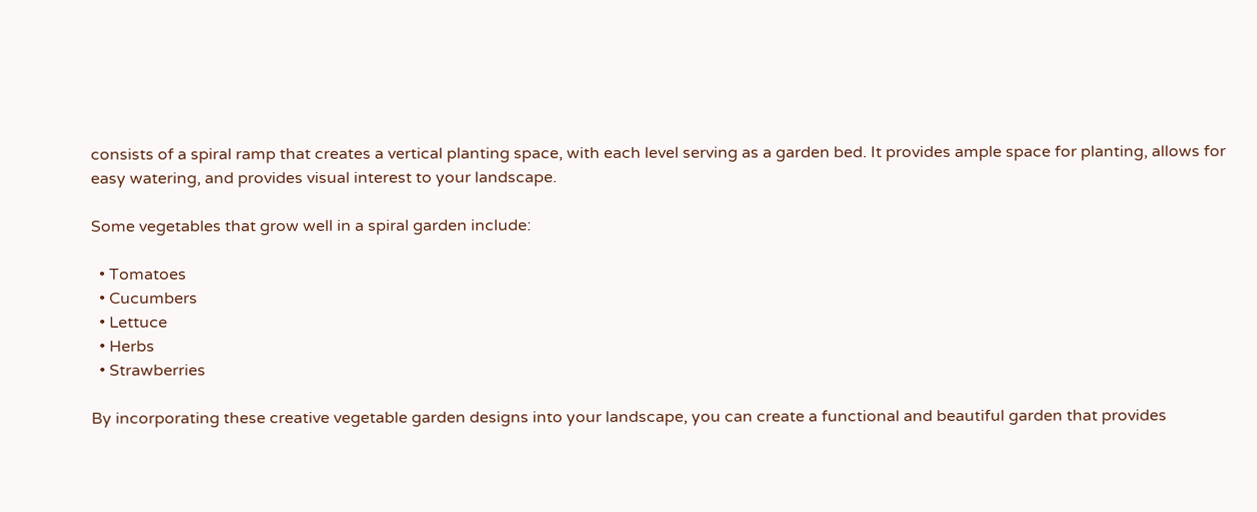consists of a spiral ramp that creates a vertical planting space, with each level serving as a garden bed. It provides ample space for planting, allows for easy watering, and provides visual interest to your landscape.

Some vegetables that grow well in a spiral garden include:

  • Tomatoes
  • Cucumbers
  • Lettuce
  • Herbs
  • Strawberries

By incorporating these creative vegetable garden designs into your landscape, you can create a functional and beautiful garden that provides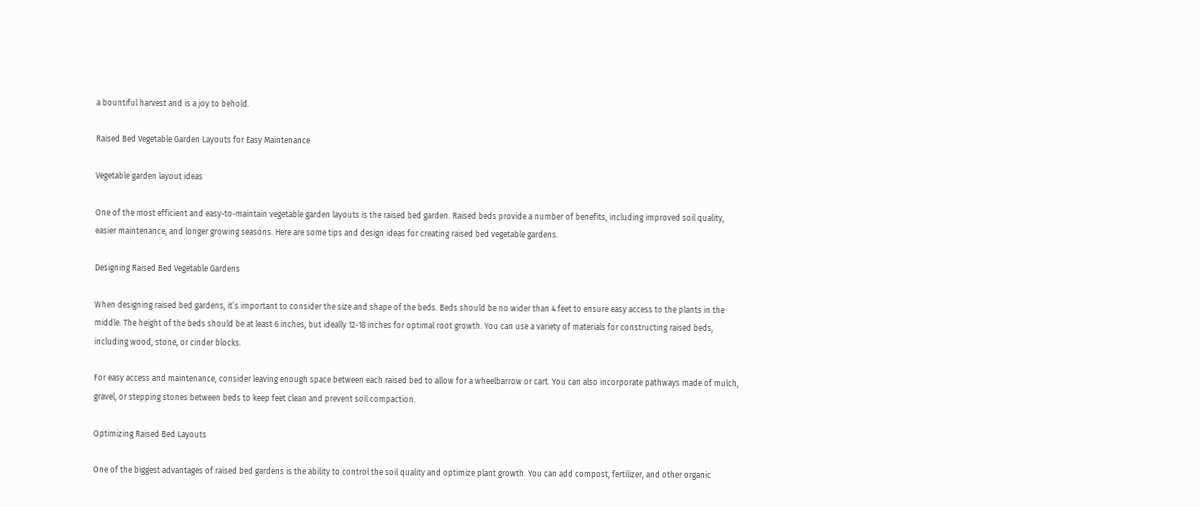a bountiful harvest and is a joy to behold.

Raised Bed Vegetable Garden Layouts for Easy Maintenance

Vegetable garden layout ideas

One of the most efficient and easy-to-maintain vegetable garden layouts is the raised bed garden. Raised beds provide a number of benefits, including improved soil quality, easier maintenance, and longer growing seasons. Here are some tips and design ideas for creating raised bed vegetable gardens.

Designing Raised Bed Vegetable Gardens

When designing raised bed gardens, it’s important to consider the size and shape of the beds. Beds should be no wider than 4 feet to ensure easy access to the plants in the middle. The height of the beds should be at least 6 inches, but ideally 12-18 inches for optimal root growth. You can use a variety of materials for constructing raised beds, including wood, stone, or cinder blocks.

For easy access and maintenance, consider leaving enough space between each raised bed to allow for a wheelbarrow or cart. You can also incorporate pathways made of mulch, gravel, or stepping stones between beds to keep feet clean and prevent soil compaction.

Optimizing Raised Bed Layouts

One of the biggest advantages of raised bed gardens is the ability to control the soil quality and optimize plant growth. You can add compost, fertilizer, and other organic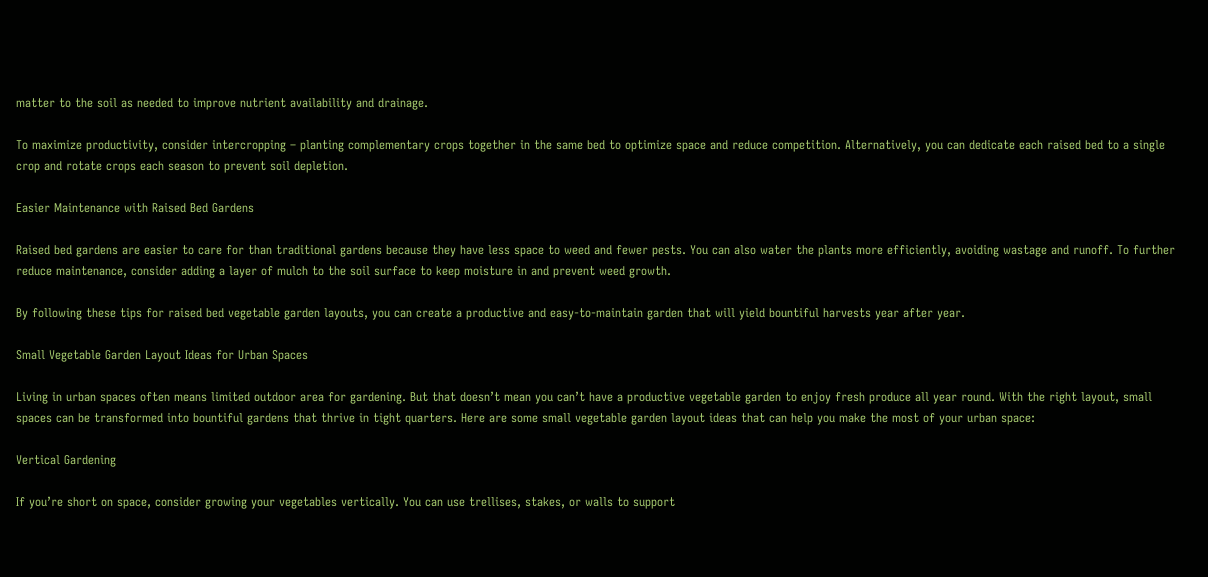matter to the soil as needed to improve nutrient availability and drainage.

To maximize productivity, consider intercropping – planting complementary crops together in the same bed to optimize space and reduce competition. Alternatively, you can dedicate each raised bed to a single crop and rotate crops each season to prevent soil depletion.

Easier Maintenance with Raised Bed Gardens

Raised bed gardens are easier to care for than traditional gardens because they have less space to weed and fewer pests. You can also water the plants more efficiently, avoiding wastage and runoff. To further reduce maintenance, consider adding a layer of mulch to the soil surface to keep moisture in and prevent weed growth.

By following these tips for raised bed vegetable garden layouts, you can create a productive and easy-to-maintain garden that will yield bountiful harvests year after year.

Small Vegetable Garden Layout Ideas for Urban Spaces

Living in urban spaces often means limited outdoor area for gardening. But that doesn’t mean you can’t have a productive vegetable garden to enjoy fresh produce all year round. With the right layout, small spaces can be transformed into bountiful gardens that thrive in tight quarters. Here are some small vegetable garden layout ideas that can help you make the most of your urban space:

Vertical Gardening

If you’re short on space, consider growing your vegetables vertically. You can use trellises, stakes, or walls to support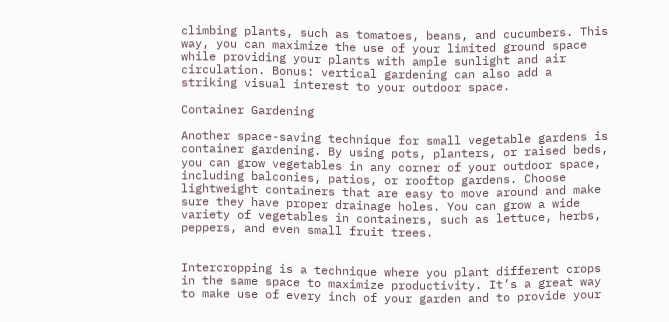climbing plants, such as tomatoes, beans, and cucumbers. This way, you can maximize the use of your limited ground space while providing your plants with ample sunlight and air circulation. Bonus: vertical gardening can also add a striking visual interest to your outdoor space.

Container Gardening

Another space-saving technique for small vegetable gardens is container gardening. By using pots, planters, or raised beds, you can grow vegetables in any corner of your outdoor space, including balconies, patios, or rooftop gardens. Choose lightweight containers that are easy to move around and make sure they have proper drainage holes. You can grow a wide variety of vegetables in containers, such as lettuce, herbs, peppers, and even small fruit trees.


Intercropping is a technique where you plant different crops in the same space to maximize productivity. It’s a great way to make use of every inch of your garden and to provide your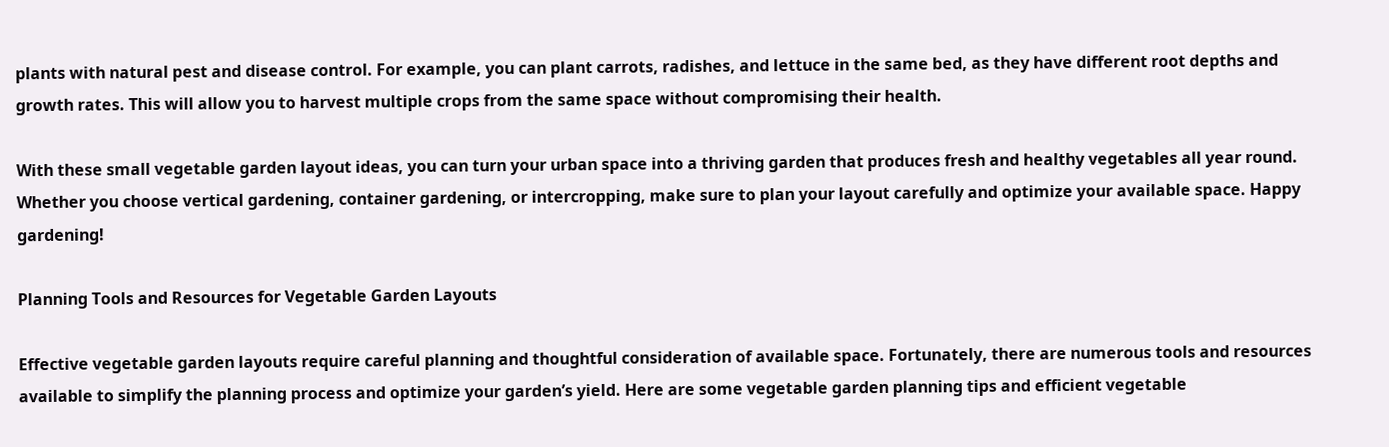plants with natural pest and disease control. For example, you can plant carrots, radishes, and lettuce in the same bed, as they have different root depths and growth rates. This will allow you to harvest multiple crops from the same space without compromising their health.

With these small vegetable garden layout ideas, you can turn your urban space into a thriving garden that produces fresh and healthy vegetables all year round. Whether you choose vertical gardening, container gardening, or intercropping, make sure to plan your layout carefully and optimize your available space. Happy gardening!

Planning Tools and Resources for Vegetable Garden Layouts

Effective vegetable garden layouts require careful planning and thoughtful consideration of available space. Fortunately, there are numerous tools and resources available to simplify the planning process and optimize your garden’s yield. Here are some vegetable garden planning tips and efficient vegetable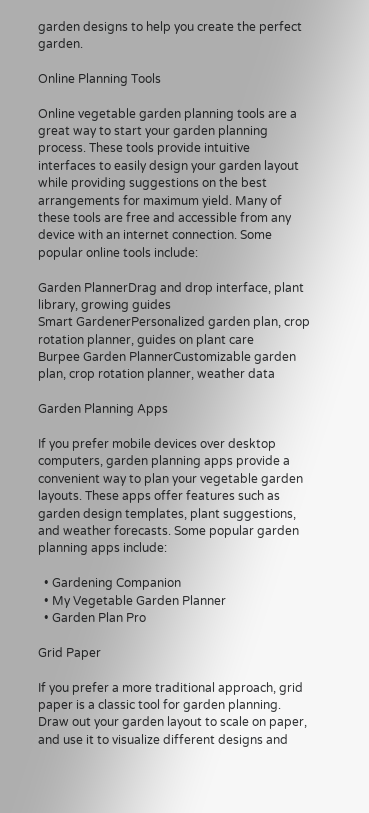garden designs to help you create the perfect garden.

Online Planning Tools

Online vegetable garden planning tools are a great way to start your garden planning process. These tools provide intuitive interfaces to easily design your garden layout while providing suggestions on the best arrangements for maximum yield. Many of these tools are free and accessible from any device with an internet connection. Some popular online tools include:

Garden PlannerDrag and drop interface, plant library, growing guides
Smart GardenerPersonalized garden plan, crop rotation planner, guides on plant care
Burpee Garden PlannerCustomizable garden plan, crop rotation planner, weather data

Garden Planning Apps

If you prefer mobile devices over desktop computers, garden planning apps provide a convenient way to plan your vegetable garden layouts. These apps offer features such as garden design templates, plant suggestions, and weather forecasts. Some popular garden planning apps include:

  • Gardening Companion
  • My Vegetable Garden Planner
  • Garden Plan Pro

Grid Paper

If you prefer a more traditional approach, grid paper is a classic tool for garden planning. Draw out your garden layout to scale on paper, and use it to visualize different designs and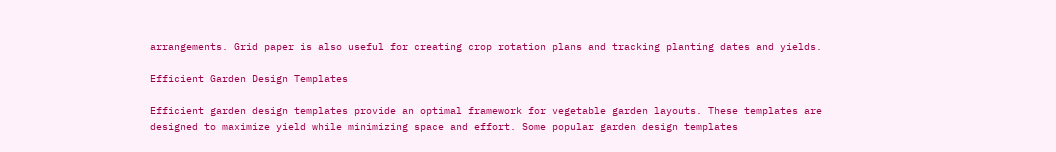arrangements. Grid paper is also useful for creating crop rotation plans and tracking planting dates and yields.

Efficient Garden Design Templates

Efficient garden design templates provide an optimal framework for vegetable garden layouts. These templates are designed to maximize yield while minimizing space and effort. Some popular garden design templates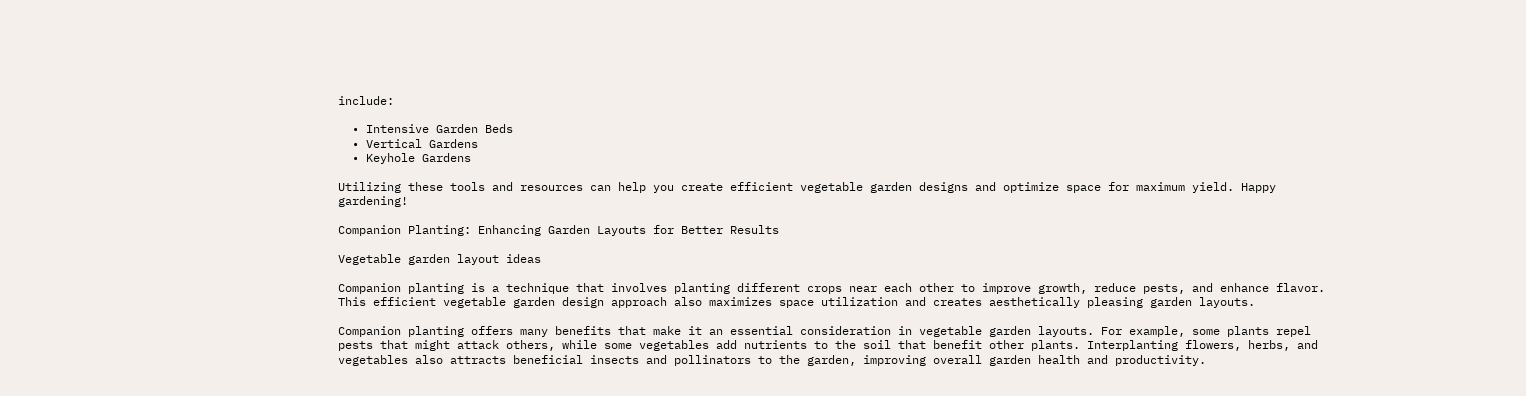include:

  • Intensive Garden Beds
  • Vertical Gardens
  • Keyhole Gardens

Utilizing these tools and resources can help you create efficient vegetable garden designs and optimize space for maximum yield. Happy gardening!

Companion Planting: Enhancing Garden Layouts for Better Results

Vegetable garden layout ideas

Companion planting is a technique that involves planting different crops near each other to improve growth, reduce pests, and enhance flavor. This efficient vegetable garden design approach also maximizes space utilization and creates aesthetically pleasing garden layouts.

Companion planting offers many benefits that make it an essential consideration in vegetable garden layouts. For example, some plants repel pests that might attack others, while some vegetables add nutrients to the soil that benefit other plants. Interplanting flowers, herbs, and vegetables also attracts beneficial insects and pollinators to the garden, improving overall garden health and productivity.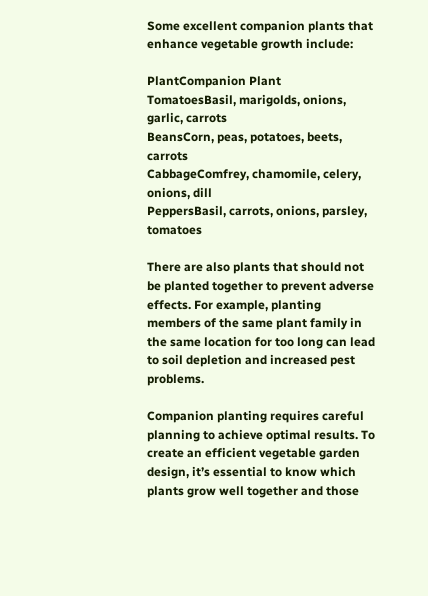Some excellent companion plants that enhance vegetable growth include:

PlantCompanion Plant
TomatoesBasil, marigolds, onions, garlic, carrots
BeansCorn, peas, potatoes, beets, carrots
CabbageComfrey, chamomile, celery, onions, dill
PeppersBasil, carrots, onions, parsley, tomatoes

There are also plants that should not be planted together to prevent adverse effects. For example, planting members of the same plant family in the same location for too long can lead to soil depletion and increased pest problems.

Companion planting requires careful planning to achieve optimal results. To create an efficient vegetable garden design, it’s essential to know which plants grow well together and those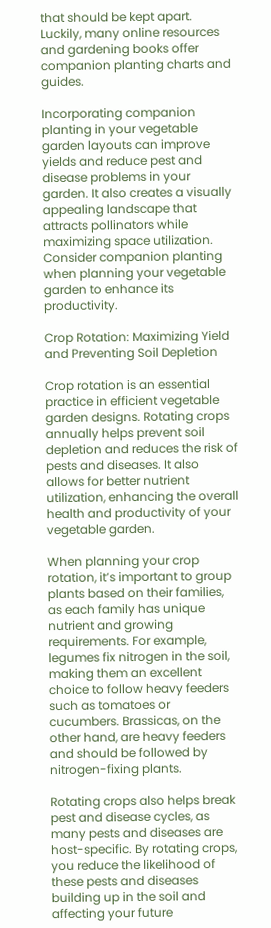that should be kept apart. Luckily, many online resources and gardening books offer companion planting charts and guides.

Incorporating companion planting in your vegetable garden layouts can improve yields and reduce pest and disease problems in your garden. It also creates a visually appealing landscape that attracts pollinators while maximizing space utilization. Consider companion planting when planning your vegetable garden to enhance its productivity.

Crop Rotation: Maximizing Yield and Preventing Soil Depletion

Crop rotation is an essential practice in efficient vegetable garden designs. Rotating crops annually helps prevent soil depletion and reduces the risk of pests and diseases. It also allows for better nutrient utilization, enhancing the overall health and productivity of your vegetable garden.

When planning your crop rotation, it’s important to group plants based on their families, as each family has unique nutrient and growing requirements. For example, legumes fix nitrogen in the soil, making them an excellent choice to follow heavy feeders such as tomatoes or cucumbers. Brassicas, on the other hand, are heavy feeders and should be followed by nitrogen-fixing plants.

Rotating crops also helps break pest and disease cycles, as many pests and diseases are host-specific. By rotating crops, you reduce the likelihood of these pests and diseases building up in the soil and affecting your future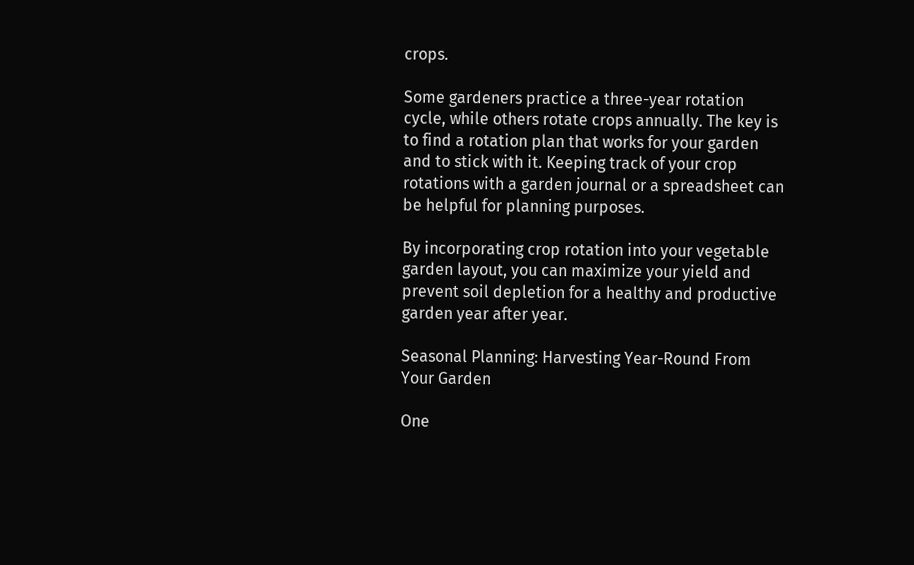crops.

Some gardeners practice a three-year rotation cycle, while others rotate crops annually. The key is to find a rotation plan that works for your garden and to stick with it. Keeping track of your crop rotations with a garden journal or a spreadsheet can be helpful for planning purposes.

By incorporating crop rotation into your vegetable garden layout, you can maximize your yield and prevent soil depletion for a healthy and productive garden year after year.

Seasonal Planning: Harvesting Year-Round From Your Garden

One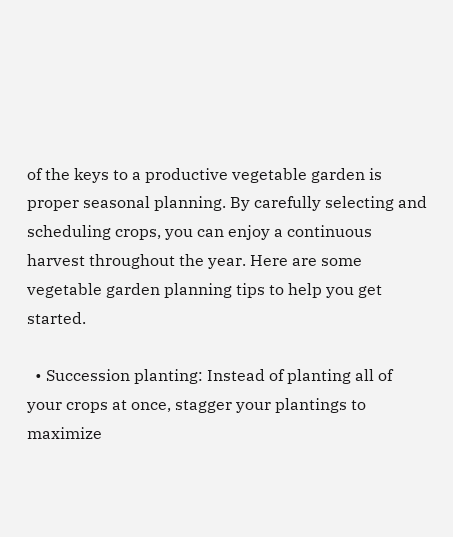of the keys to a productive vegetable garden is proper seasonal planning. By carefully selecting and scheduling crops, you can enjoy a continuous harvest throughout the year. Here are some vegetable garden planning tips to help you get started.

  • Succession planting: Instead of planting all of your crops at once, stagger your plantings to maximize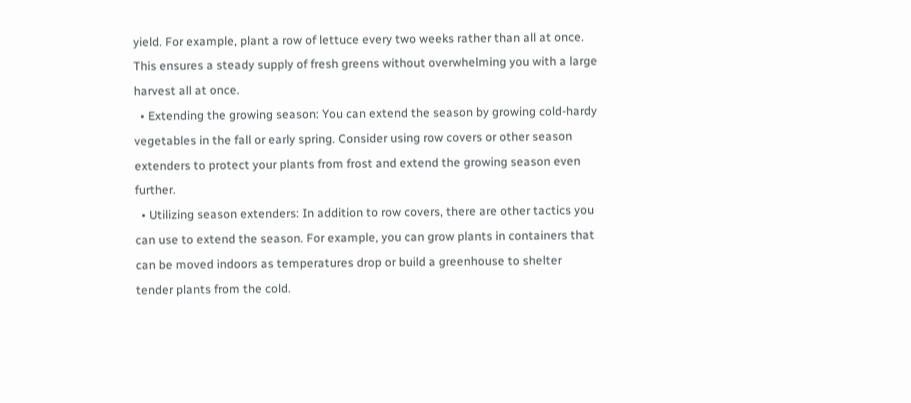yield. For example, plant a row of lettuce every two weeks rather than all at once. This ensures a steady supply of fresh greens without overwhelming you with a large harvest all at once.
  • Extending the growing season: You can extend the season by growing cold-hardy vegetables in the fall or early spring. Consider using row covers or other season extenders to protect your plants from frost and extend the growing season even further.
  • Utilizing season extenders: In addition to row covers, there are other tactics you can use to extend the season. For example, you can grow plants in containers that can be moved indoors as temperatures drop or build a greenhouse to shelter tender plants from the cold.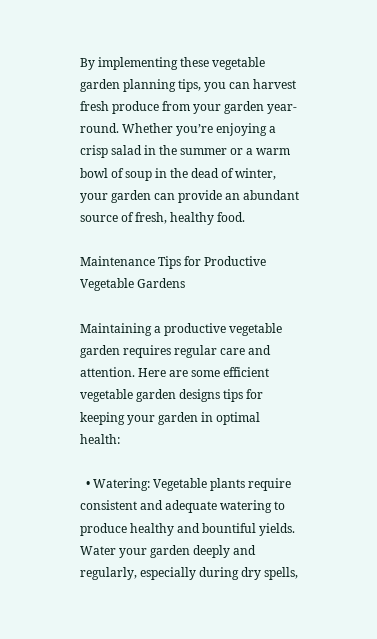By implementing these vegetable garden planning tips, you can harvest fresh produce from your garden year-round. Whether you’re enjoying a crisp salad in the summer or a warm bowl of soup in the dead of winter, your garden can provide an abundant source of fresh, healthy food.

Maintenance Tips for Productive Vegetable Gardens

Maintaining a productive vegetable garden requires regular care and attention. Here are some efficient vegetable garden designs tips for keeping your garden in optimal health:

  • Watering: Vegetable plants require consistent and adequate watering to produce healthy and bountiful yields. Water your garden deeply and regularly, especially during dry spells,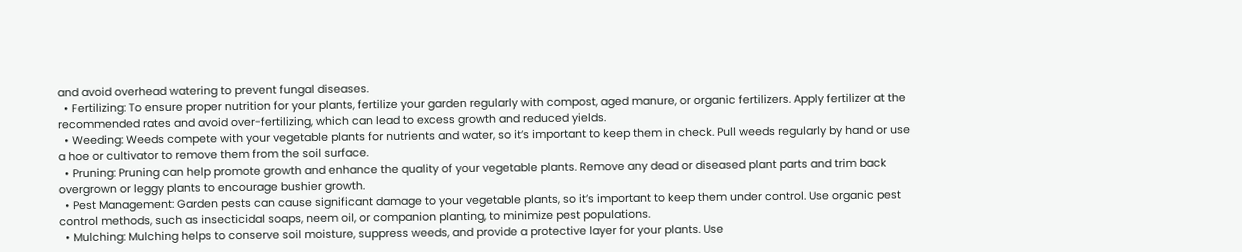and avoid overhead watering to prevent fungal diseases.
  • Fertilizing: To ensure proper nutrition for your plants, fertilize your garden regularly with compost, aged manure, or organic fertilizers. Apply fertilizer at the recommended rates and avoid over-fertilizing, which can lead to excess growth and reduced yields.
  • Weeding: Weeds compete with your vegetable plants for nutrients and water, so it’s important to keep them in check. Pull weeds regularly by hand or use a hoe or cultivator to remove them from the soil surface.
  • Pruning: Pruning can help promote growth and enhance the quality of your vegetable plants. Remove any dead or diseased plant parts and trim back overgrown or leggy plants to encourage bushier growth.
  • Pest Management: Garden pests can cause significant damage to your vegetable plants, so it’s important to keep them under control. Use organic pest control methods, such as insecticidal soaps, neem oil, or companion planting, to minimize pest populations.
  • Mulching: Mulching helps to conserve soil moisture, suppress weeds, and provide a protective layer for your plants. Use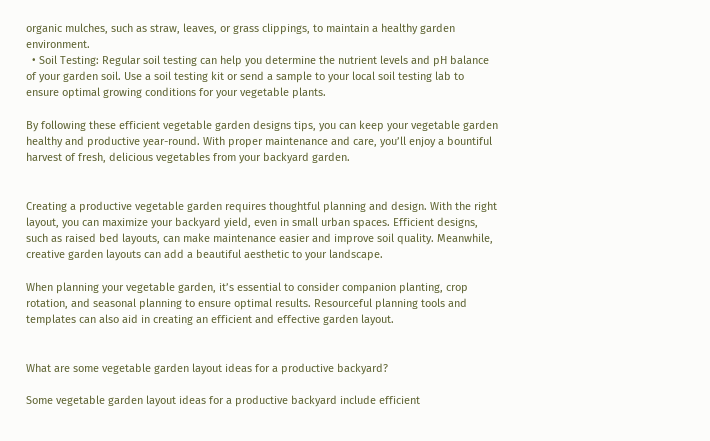organic mulches, such as straw, leaves, or grass clippings, to maintain a healthy garden environment.
  • Soil Testing: Regular soil testing can help you determine the nutrient levels and pH balance of your garden soil. Use a soil testing kit or send a sample to your local soil testing lab to ensure optimal growing conditions for your vegetable plants.

By following these efficient vegetable garden designs tips, you can keep your vegetable garden healthy and productive year-round. With proper maintenance and care, you’ll enjoy a bountiful harvest of fresh, delicious vegetables from your backyard garden.


Creating a productive vegetable garden requires thoughtful planning and design. With the right layout, you can maximize your backyard yield, even in small urban spaces. Efficient designs, such as raised bed layouts, can make maintenance easier and improve soil quality. Meanwhile, creative garden layouts can add a beautiful aesthetic to your landscape.

When planning your vegetable garden, it’s essential to consider companion planting, crop rotation, and seasonal planning to ensure optimal results. Resourceful planning tools and templates can also aid in creating an efficient and effective garden layout.


What are some vegetable garden layout ideas for a productive backyard?

Some vegetable garden layout ideas for a productive backyard include efficient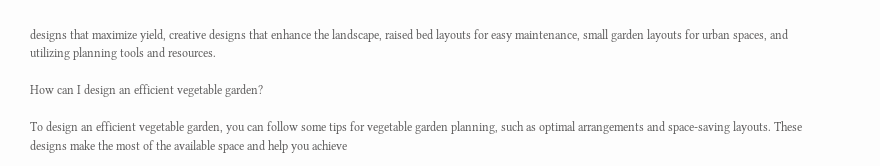designs that maximize yield, creative designs that enhance the landscape, raised bed layouts for easy maintenance, small garden layouts for urban spaces, and utilizing planning tools and resources.

How can I design an efficient vegetable garden?

To design an efficient vegetable garden, you can follow some tips for vegetable garden planning, such as optimal arrangements and space-saving layouts. These designs make the most of the available space and help you achieve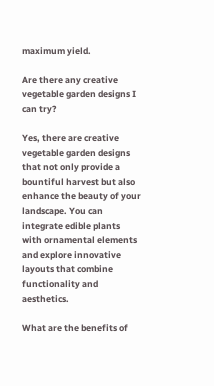maximum yield.

Are there any creative vegetable garden designs I can try?

Yes, there are creative vegetable garden designs that not only provide a bountiful harvest but also enhance the beauty of your landscape. You can integrate edible plants with ornamental elements and explore innovative layouts that combine functionality and aesthetics.

What are the benefits of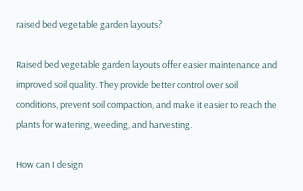raised bed vegetable garden layouts?

Raised bed vegetable garden layouts offer easier maintenance and improved soil quality. They provide better control over soil conditions, prevent soil compaction, and make it easier to reach the plants for watering, weeding, and harvesting.

How can I design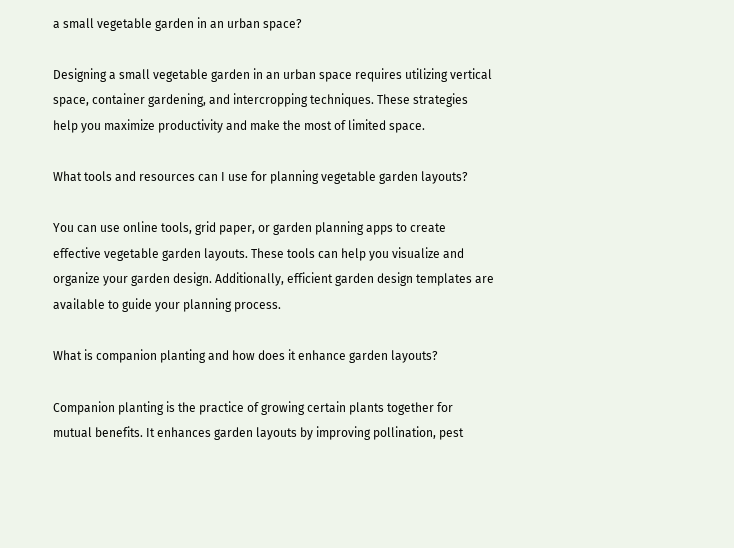a small vegetable garden in an urban space?

Designing a small vegetable garden in an urban space requires utilizing vertical space, container gardening, and intercropping techniques. These strategies help you maximize productivity and make the most of limited space.

What tools and resources can I use for planning vegetable garden layouts?

You can use online tools, grid paper, or garden planning apps to create effective vegetable garden layouts. These tools can help you visualize and organize your garden design. Additionally, efficient garden design templates are available to guide your planning process.

What is companion planting and how does it enhance garden layouts?

Companion planting is the practice of growing certain plants together for mutual benefits. It enhances garden layouts by improving pollination, pest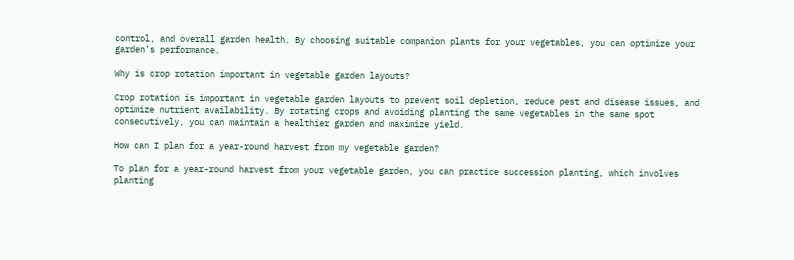control, and overall garden health. By choosing suitable companion plants for your vegetables, you can optimize your garden’s performance.

Why is crop rotation important in vegetable garden layouts?

Crop rotation is important in vegetable garden layouts to prevent soil depletion, reduce pest and disease issues, and optimize nutrient availability. By rotating crops and avoiding planting the same vegetables in the same spot consecutively, you can maintain a healthier garden and maximize yield.

How can I plan for a year-round harvest from my vegetable garden?

To plan for a year-round harvest from your vegetable garden, you can practice succession planting, which involves planting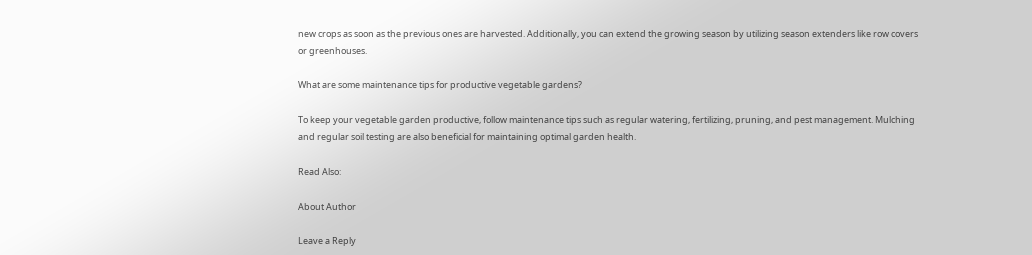new crops as soon as the previous ones are harvested. Additionally, you can extend the growing season by utilizing season extenders like row covers or greenhouses.

What are some maintenance tips for productive vegetable gardens?

To keep your vegetable garden productive, follow maintenance tips such as regular watering, fertilizing, pruning, and pest management. Mulching and regular soil testing are also beneficial for maintaining optimal garden health.

Read Also:

About Author

Leave a Reply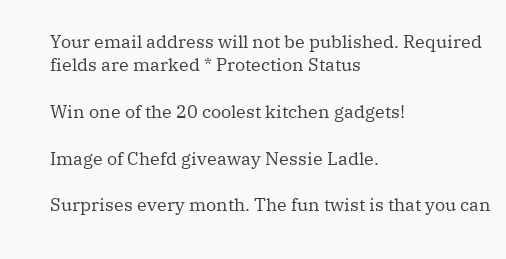Your email address will not be published. Required fields are marked * Protection Status

Win one of the 20 coolest kitchen gadgets!

Image of Chefd giveaway Nessie Ladle.

Surprises every month. The fun twist is that you can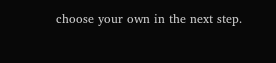choose your own in the next step.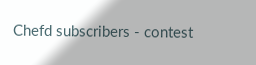Chefd subscribers - contest